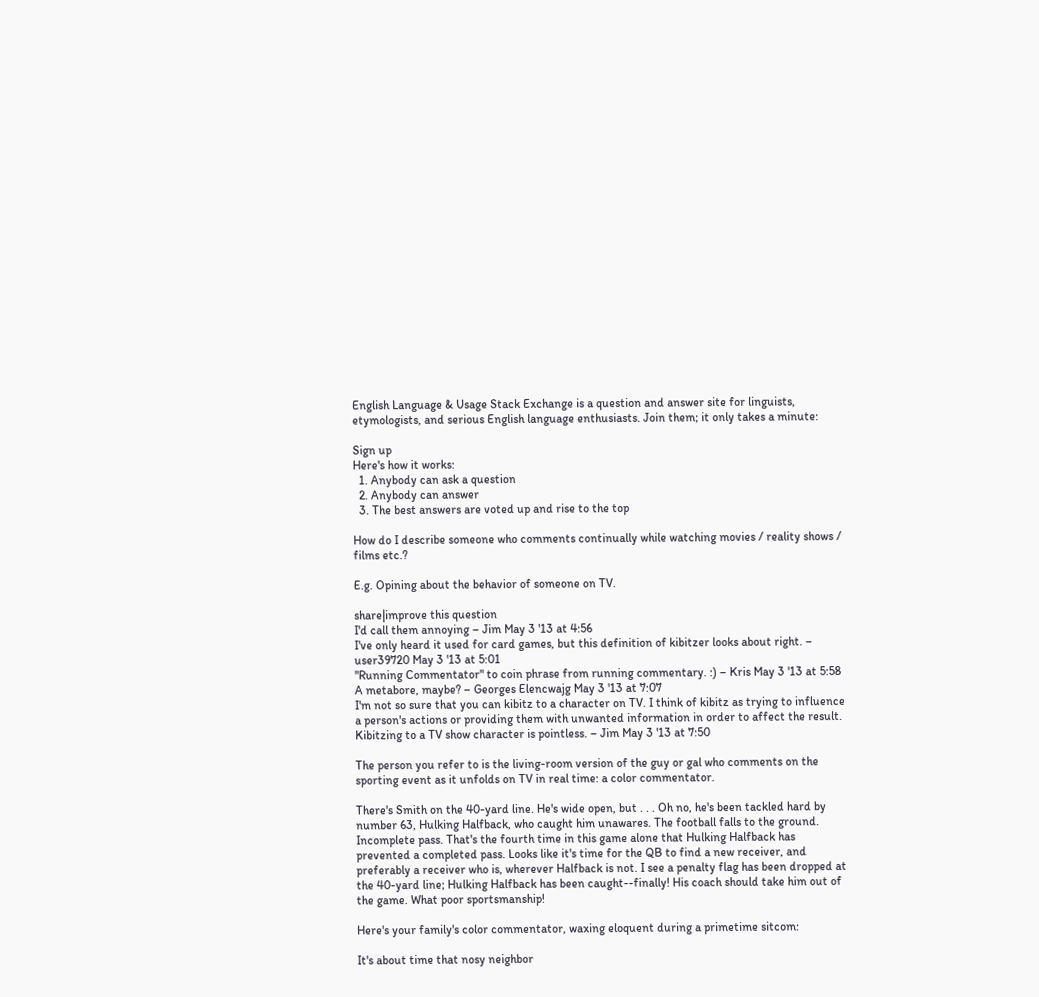English Language & Usage Stack Exchange is a question and answer site for linguists, etymologists, and serious English language enthusiasts. Join them; it only takes a minute:

Sign up
Here's how it works:
  1. Anybody can ask a question
  2. Anybody can answer
  3. The best answers are voted up and rise to the top

How do I describe someone who comments continually while watching movies / reality shows / films etc.?

E.g. Opining about the behavior of someone on TV.

share|improve this question
I'd call them annoying – Jim May 3 '13 at 4:56
I've only heard it used for card games, but this definition of kibitzer looks about right. – user39720 May 3 '13 at 5:01
"Running Commentator" to coin phrase from running commentary. :) – Kris May 3 '13 at 5:58
A metabore, maybe? – Georges Elencwajg May 3 '13 at 7:07
I'm not so sure that you can kibitz to a character on TV. I think of kibitz as trying to influence a person's actions or providing them with unwanted information in order to affect the result. Kibitzing to a TV show character is pointless. – Jim May 3 '13 at 7:50

The person you refer to is the living-room version of the guy or gal who comments on the sporting event as it unfolds on TV in real time: a color commentator.

There's Smith on the 40-yard line. He's wide open, but . . . Oh no, he's been tackled hard by number 63, Hulking Halfback, who caught him unawares. The football falls to the ground. Incomplete pass. That's the fourth time in this game alone that Hulking Halfback has prevented a completed pass. Looks like it's time for the QB to find a new receiver, and preferably a receiver who is, wherever Halfback is not. I see a penalty flag has been dropped at the 40-yard line; Hulking Halfback has been caught--finally! His coach should take him out of the game. What poor sportsmanship!

Here's your family's color commentator, waxing eloquent during a primetime sitcom:

It's about time that nosy neighbor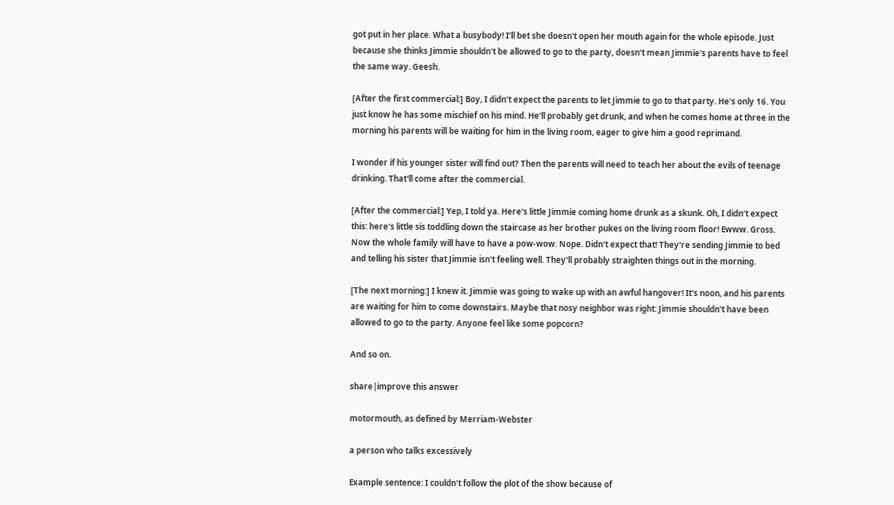got put in her place. What a busybody! I'll bet she doesn't open her mouth again for the whole episode. Just because she thinks Jimmie shouldn't be allowed to go to the party, doesn't mean Jimmie's parents have to feel the same way. Geesh.

[After the first commercial:] Boy, I didn't expect the parents to let Jimmie to go to that party. He's only 16. You just know he has some mischief on his mind. He'll probably get drunk, and when he comes home at three in the morning his parents will be waiting for him in the living room, eager to give him a good reprimand.

I wonder if his younger sister will find out? Then the parents will need to teach her about the evils of teenage drinking. That'll come after the commercial.

[After the commercial:] Yep, I told ya. Here's little Jimmie coming home drunk as a skunk. Oh, I didn't expect this: here's little sis toddling down the staircase as her brother pukes on the living room floor! Ewww. Gross. Now the whole family will have to have a pow-wow. Nope. Didn't expect that! They're sending Jimmie to bed and telling his sister that Jimmie isn't feeling well. They'll probably straighten things out in the morning.

[The next morning:] I knew it. Jimmie was going to wake up with an awful hangover! It's noon, and his parents are waiting for him to come downstairs. Maybe that nosy neighbor was right: Jimmie shouldn't have been allowed to go to the party. Anyone feel like some popcorn?

And so on.

share|improve this answer

motormouth, as defined by Merriam-Webster

a person who talks excessively

Example sentence: I couldn't follow the plot of the show because of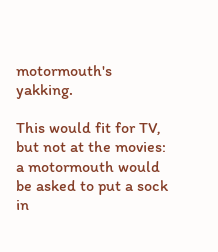motormouth's yakking.

This would fit for TV, but not at the movies: a motormouth would be asked to put a sock in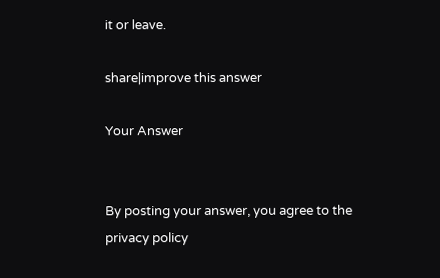it or leave.

share|improve this answer

Your Answer


By posting your answer, you agree to the privacy policy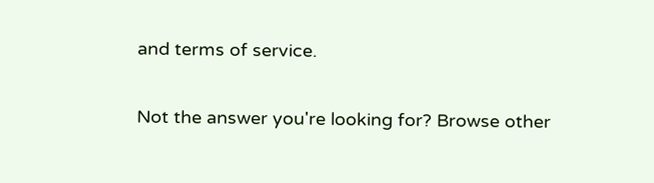and terms of service.

Not the answer you're looking for? Browse other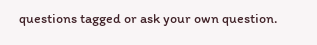questions tagged or ask your own question.